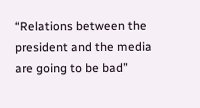“Relations between the president and the media are going to be bad”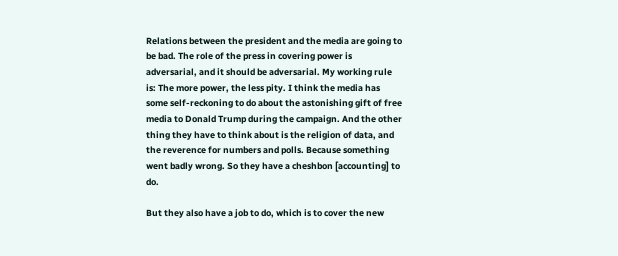Relations between the president and the media are going to be bad. The role of the press in covering power is adversarial, and it should be adversarial. My working rule is: The more power, the less pity. I think the media has some self-reckoning to do about the astonishing gift of free media to Donald Trump during the campaign. And the other thing they have to think about is the religion of data, and the reverence for numbers and polls. Because something went badly wrong. So they have a cheshbon [accounting] to do.

But they also have a job to do, which is to cover the new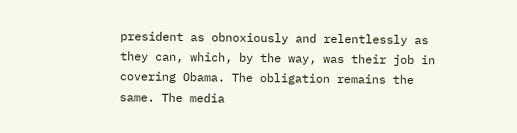president as obnoxiously and relentlessly as they can, which, by the way, was their job in covering Obama. The obligation remains the same. The media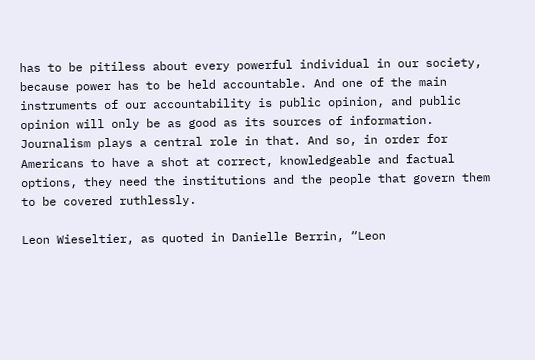has to be pitiless about every powerful individual in our society, because power has to be held accountable. And one of the main instruments of our accountability is public opinion, and public opinion will only be as good as its sources of information. Journalism plays a central role in that. And so, in order for Americans to have a shot at correct, knowledgeable and factual options, they need the institutions and the people that govern them to be covered ruthlessly.

Leon Wieseltier, as quoted in Danielle Berrin, “Leon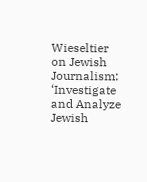Wieseltier on Jewish Journalism: ‘Investigate and Analyze Jewish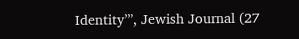Identity’”, Jewish Journal (27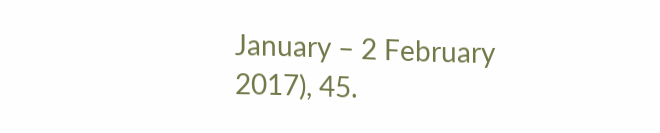January – 2 February 2017), 45.